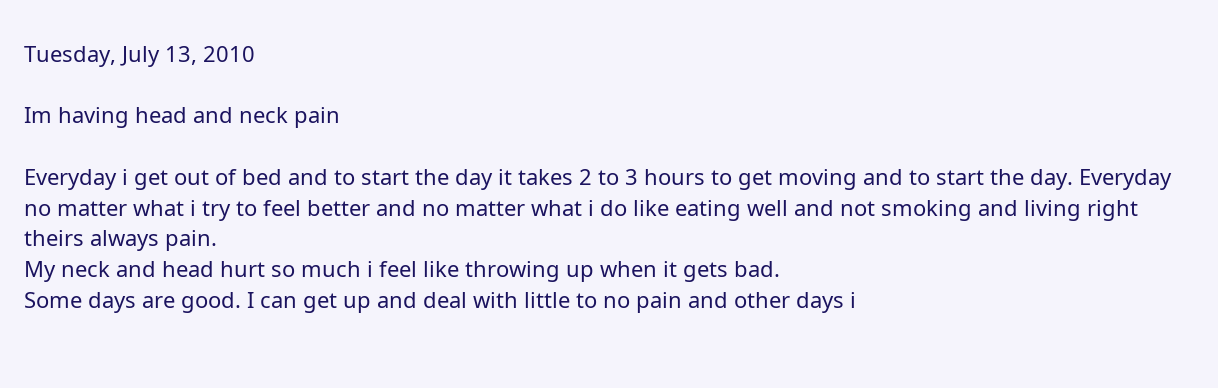Tuesday, July 13, 2010

Im having head and neck pain

Everyday i get out of bed and to start the day it takes 2 to 3 hours to get moving and to start the day. Everyday no matter what i try to feel better and no matter what i do like eating well and not smoking and living right theirs always pain.
My neck and head hurt so much i feel like throwing up when it gets bad.
Some days are good. I can get up and deal with little to no pain and other days i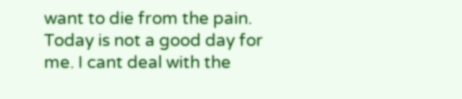want to die from the pain. Today is not a good day for me. I cant deal with the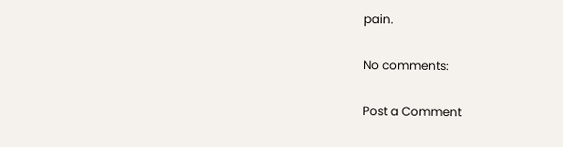pain.

No comments:

Post a Comment